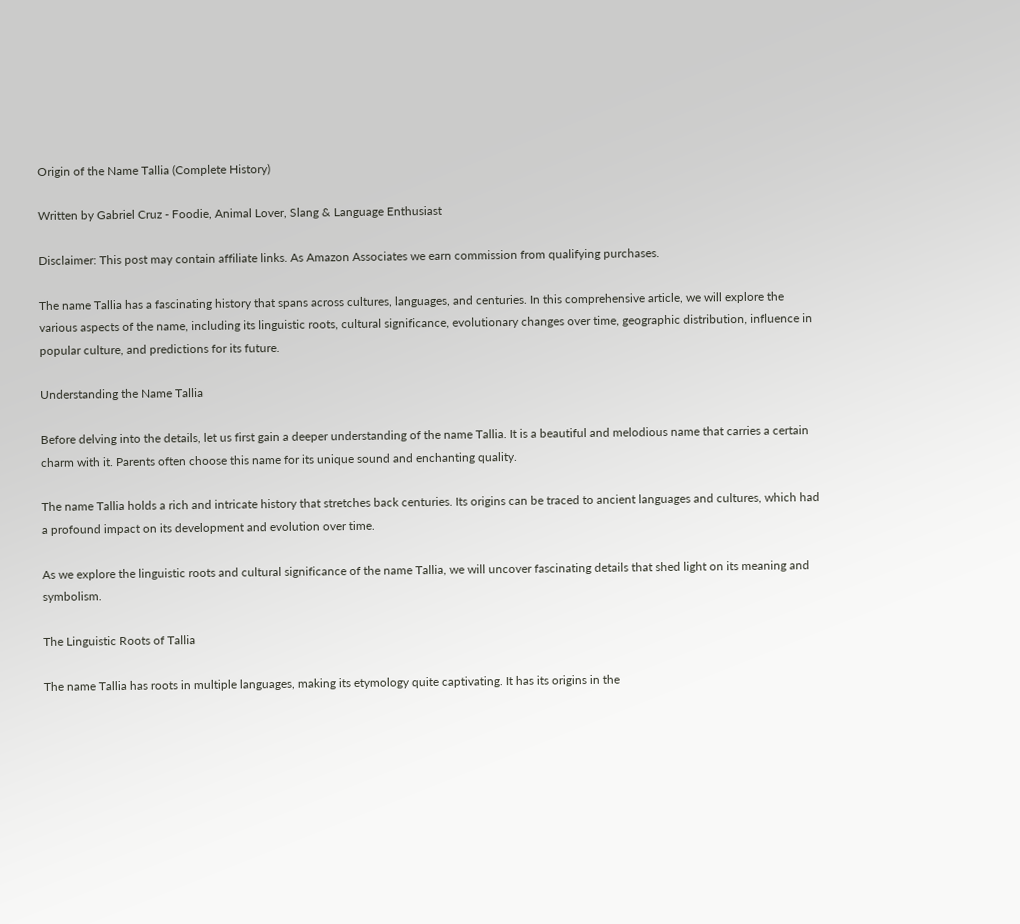Origin of the Name Tallia (Complete History)

Written by Gabriel Cruz - Foodie, Animal Lover, Slang & Language Enthusiast

Disclaimer: This post may contain affiliate links. As Amazon Associates we earn commission from qualifying purchases.

The name Tallia has a fascinating history that spans across cultures, languages, and centuries. In this comprehensive article, we will explore the various aspects of the name, including its linguistic roots, cultural significance, evolutionary changes over time, geographic distribution, influence in popular culture, and predictions for its future.

Understanding the Name Tallia

Before delving into the details, let us first gain a deeper understanding of the name Tallia. It is a beautiful and melodious name that carries a certain charm with it. Parents often choose this name for its unique sound and enchanting quality.

The name Tallia holds a rich and intricate history that stretches back centuries. Its origins can be traced to ancient languages and cultures, which had a profound impact on its development and evolution over time.

As we explore the linguistic roots and cultural significance of the name Tallia, we will uncover fascinating details that shed light on its meaning and symbolism.

The Linguistic Roots of Tallia

The name Tallia has roots in multiple languages, making its etymology quite captivating. It has its origins in the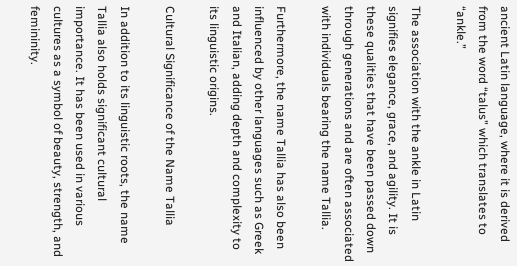ancient Latin language, where it is derived from the word “talus” which translates to “ankle.”

The association with the ankle in Latin signifies elegance, grace, and agility. It is these qualities that have been passed down through generations and are often associated with individuals bearing the name Tallia.

Furthermore, the name Tallia has also been influenced by other languages such as Greek and Italian, adding depth and complexity to its linguistic origins.

Cultural Significance of the Name Tallia

In addition to its linguistic roots, the name Tallia also holds significant cultural importance. It has been used in various cultures as a symbol of beauty, strength, and femininity.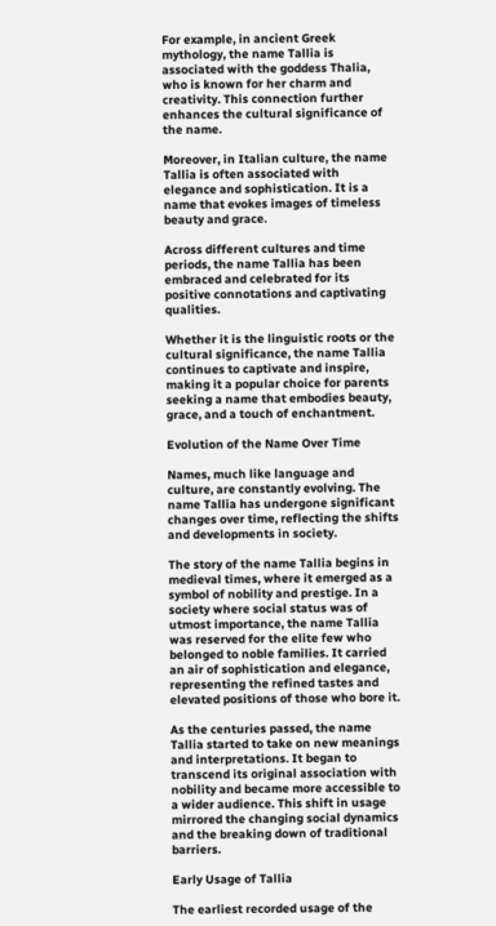For example, in ancient Greek mythology, the name Tallia is associated with the goddess Thalia, who is known for her charm and creativity. This connection further enhances the cultural significance of the name.

Moreover, in Italian culture, the name Tallia is often associated with elegance and sophistication. It is a name that evokes images of timeless beauty and grace.

Across different cultures and time periods, the name Tallia has been embraced and celebrated for its positive connotations and captivating qualities.

Whether it is the linguistic roots or the cultural significance, the name Tallia continues to captivate and inspire, making it a popular choice for parents seeking a name that embodies beauty, grace, and a touch of enchantment.

Evolution of the Name Over Time

Names, much like language and culture, are constantly evolving. The name Tallia has undergone significant changes over time, reflecting the shifts and developments in society.

The story of the name Tallia begins in medieval times, where it emerged as a symbol of nobility and prestige. In a society where social status was of utmost importance, the name Tallia was reserved for the elite few who belonged to noble families. It carried an air of sophistication and elegance, representing the refined tastes and elevated positions of those who bore it.

As the centuries passed, the name Tallia started to take on new meanings and interpretations. It began to transcend its original association with nobility and became more accessible to a wider audience. This shift in usage mirrored the changing social dynamics and the breaking down of traditional barriers.

Early Usage of Tallia

The earliest recorded usage of the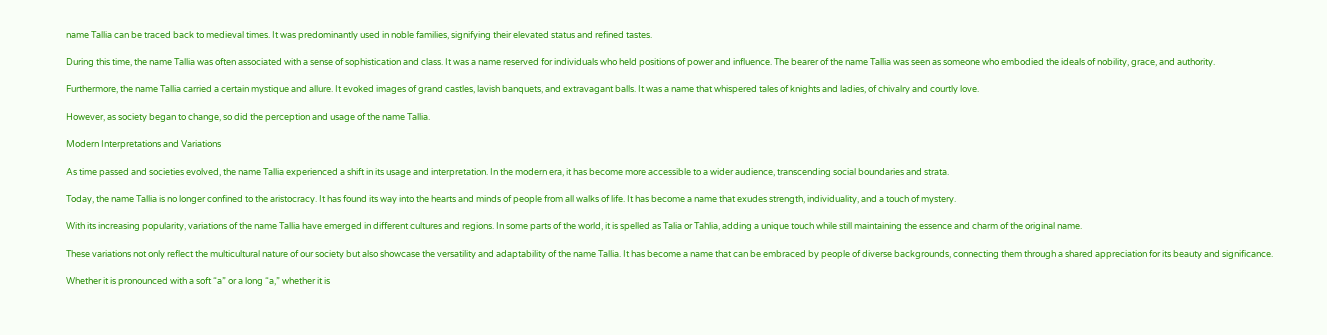name Tallia can be traced back to medieval times. It was predominantly used in noble families, signifying their elevated status and refined tastes.

During this time, the name Tallia was often associated with a sense of sophistication and class. It was a name reserved for individuals who held positions of power and influence. The bearer of the name Tallia was seen as someone who embodied the ideals of nobility, grace, and authority.

Furthermore, the name Tallia carried a certain mystique and allure. It evoked images of grand castles, lavish banquets, and extravagant balls. It was a name that whispered tales of knights and ladies, of chivalry and courtly love.

However, as society began to change, so did the perception and usage of the name Tallia.

Modern Interpretations and Variations

As time passed and societies evolved, the name Tallia experienced a shift in its usage and interpretation. In the modern era, it has become more accessible to a wider audience, transcending social boundaries and strata.

Today, the name Tallia is no longer confined to the aristocracy. It has found its way into the hearts and minds of people from all walks of life. It has become a name that exudes strength, individuality, and a touch of mystery.

With its increasing popularity, variations of the name Tallia have emerged in different cultures and regions. In some parts of the world, it is spelled as Talia or Tahlia, adding a unique touch while still maintaining the essence and charm of the original name.

These variations not only reflect the multicultural nature of our society but also showcase the versatility and adaptability of the name Tallia. It has become a name that can be embraced by people of diverse backgrounds, connecting them through a shared appreciation for its beauty and significance.

Whether it is pronounced with a soft “a” or a long “a,” whether it is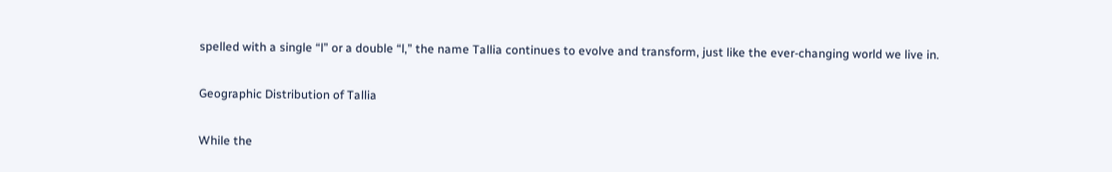spelled with a single “l” or a double “l,” the name Tallia continues to evolve and transform, just like the ever-changing world we live in.

Geographic Distribution of Tallia

While the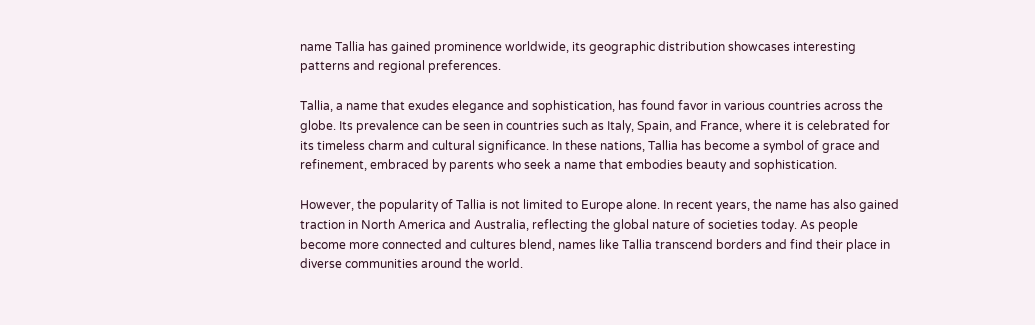name Tallia has gained prominence worldwide, its geographic distribution showcases interesting patterns and regional preferences.

Tallia, a name that exudes elegance and sophistication, has found favor in various countries across the globe. Its prevalence can be seen in countries such as Italy, Spain, and France, where it is celebrated for its timeless charm and cultural significance. In these nations, Tallia has become a symbol of grace and refinement, embraced by parents who seek a name that embodies beauty and sophistication.

However, the popularity of Tallia is not limited to Europe alone. In recent years, the name has also gained traction in North America and Australia, reflecting the global nature of societies today. As people become more connected and cultures blend, names like Tallia transcend borders and find their place in diverse communities around the world.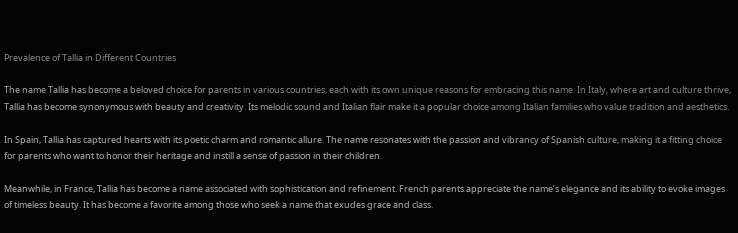Prevalence of Tallia in Different Countries

The name Tallia has become a beloved choice for parents in various countries, each with its own unique reasons for embracing this name. In Italy, where art and culture thrive, Tallia has become synonymous with beauty and creativity. Its melodic sound and Italian flair make it a popular choice among Italian families who value tradition and aesthetics.

In Spain, Tallia has captured hearts with its poetic charm and romantic allure. The name resonates with the passion and vibrancy of Spanish culture, making it a fitting choice for parents who want to honor their heritage and instill a sense of passion in their children.

Meanwhile, in France, Tallia has become a name associated with sophistication and refinement. French parents appreciate the name’s elegance and its ability to evoke images of timeless beauty. It has become a favorite among those who seek a name that exudes grace and class.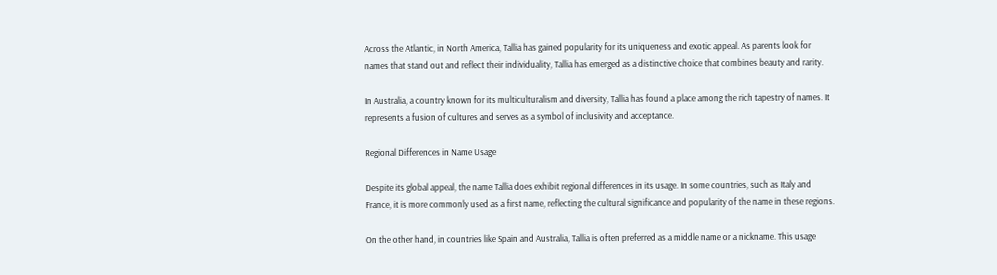Across the Atlantic, in North America, Tallia has gained popularity for its uniqueness and exotic appeal. As parents look for names that stand out and reflect their individuality, Tallia has emerged as a distinctive choice that combines beauty and rarity.

In Australia, a country known for its multiculturalism and diversity, Tallia has found a place among the rich tapestry of names. It represents a fusion of cultures and serves as a symbol of inclusivity and acceptance.

Regional Differences in Name Usage

Despite its global appeal, the name Tallia does exhibit regional differences in its usage. In some countries, such as Italy and France, it is more commonly used as a first name, reflecting the cultural significance and popularity of the name in these regions.

On the other hand, in countries like Spain and Australia, Tallia is often preferred as a middle name or a nickname. This usage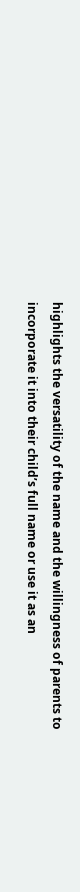highlights the versatility of the name and the willingness of parents to incorporate it into their child’s full name or use it as an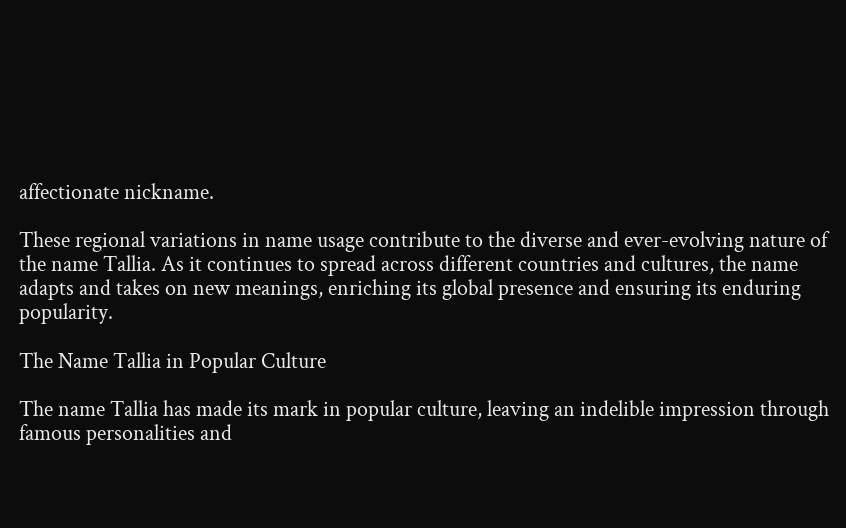affectionate nickname.

These regional variations in name usage contribute to the diverse and ever-evolving nature of the name Tallia. As it continues to spread across different countries and cultures, the name adapts and takes on new meanings, enriching its global presence and ensuring its enduring popularity.

The Name Tallia in Popular Culture

The name Tallia has made its mark in popular culture, leaving an indelible impression through famous personalities and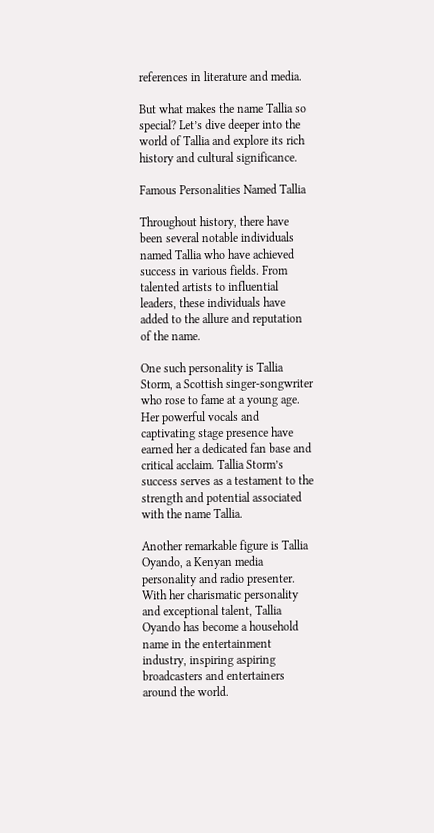references in literature and media.

But what makes the name Tallia so special? Let’s dive deeper into the world of Tallia and explore its rich history and cultural significance.

Famous Personalities Named Tallia

Throughout history, there have been several notable individuals named Tallia who have achieved success in various fields. From talented artists to influential leaders, these individuals have added to the allure and reputation of the name.

One such personality is Tallia Storm, a Scottish singer-songwriter who rose to fame at a young age. Her powerful vocals and captivating stage presence have earned her a dedicated fan base and critical acclaim. Tallia Storm’s success serves as a testament to the strength and potential associated with the name Tallia.

Another remarkable figure is Tallia Oyando, a Kenyan media personality and radio presenter. With her charismatic personality and exceptional talent, Tallia Oyando has become a household name in the entertainment industry, inspiring aspiring broadcasters and entertainers around the world.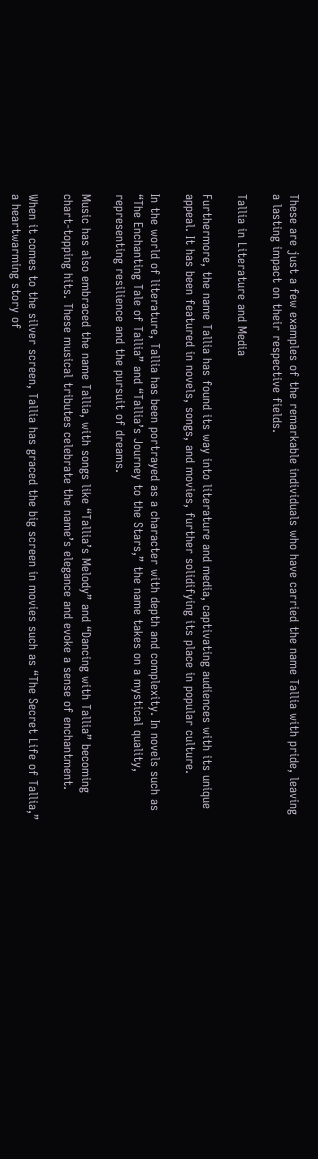These are just a few examples of the remarkable individuals who have carried the name Tallia with pride, leaving a lasting impact on their respective fields.

Tallia in Literature and Media

Furthermore, the name Tallia has found its way into literature and media, captivating audiences with its unique appeal. It has been featured in novels, songs, and movies, further solidifying its place in popular culture.

In the world of literature, Tallia has been portrayed as a character with depth and complexity. In novels such as “The Enchanting Tale of Tallia” and “Tallia’s Journey to the Stars,” the name takes on a mystical quality, representing resilience and the pursuit of dreams.

Music has also embraced the name Tallia, with songs like “Tallia’s Melody” and “Dancing with Tallia” becoming chart-topping hits. These musical tributes celebrate the name’s elegance and evoke a sense of enchantment.

When it comes to the silver screen, Tallia has graced the big screen in movies such as “The Secret Life of Tallia,” a heartwarming story of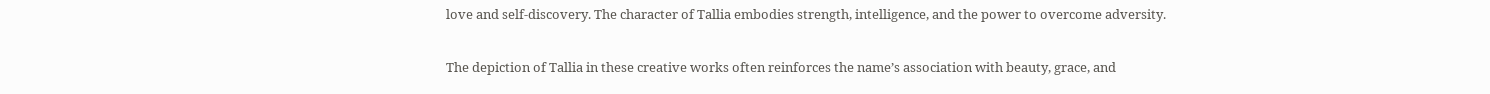love and self-discovery. The character of Tallia embodies strength, intelligence, and the power to overcome adversity.

The depiction of Tallia in these creative works often reinforces the name’s association with beauty, grace, and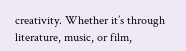creativity. Whether it’s through literature, music, or film,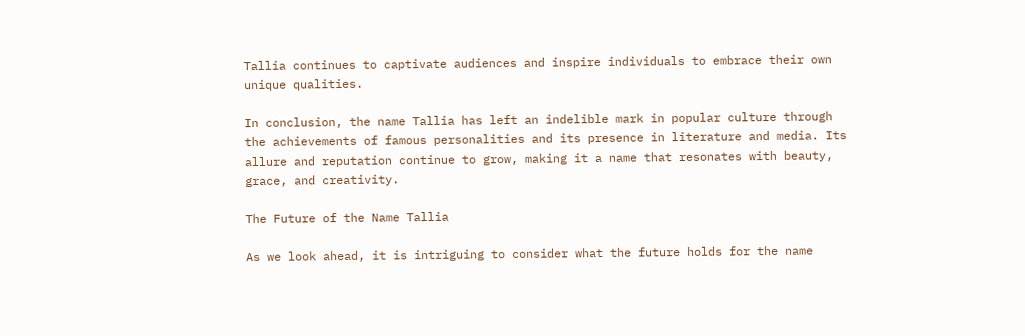Tallia continues to captivate audiences and inspire individuals to embrace their own unique qualities.

In conclusion, the name Tallia has left an indelible mark in popular culture through the achievements of famous personalities and its presence in literature and media. Its allure and reputation continue to grow, making it a name that resonates with beauty, grace, and creativity.

The Future of the Name Tallia

As we look ahead, it is intriguing to consider what the future holds for the name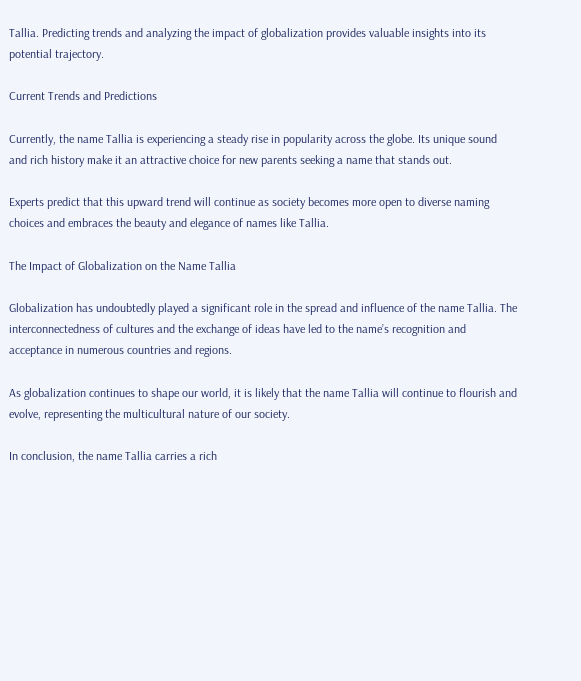Tallia. Predicting trends and analyzing the impact of globalization provides valuable insights into its potential trajectory.

Current Trends and Predictions

Currently, the name Tallia is experiencing a steady rise in popularity across the globe. Its unique sound and rich history make it an attractive choice for new parents seeking a name that stands out.

Experts predict that this upward trend will continue as society becomes more open to diverse naming choices and embraces the beauty and elegance of names like Tallia.

The Impact of Globalization on the Name Tallia

Globalization has undoubtedly played a significant role in the spread and influence of the name Tallia. The interconnectedness of cultures and the exchange of ideas have led to the name’s recognition and acceptance in numerous countries and regions.

As globalization continues to shape our world, it is likely that the name Tallia will continue to flourish and evolve, representing the multicultural nature of our society.

In conclusion, the name Tallia carries a rich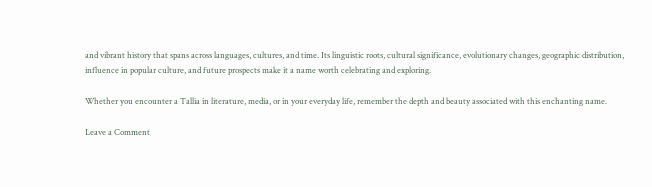and vibrant history that spans across languages, cultures, and time. Its linguistic roots, cultural significance, evolutionary changes, geographic distribution, influence in popular culture, and future prospects make it a name worth celebrating and exploring.

Whether you encounter a Tallia in literature, media, or in your everyday life, remember the depth and beauty associated with this enchanting name.

Leave a Comment